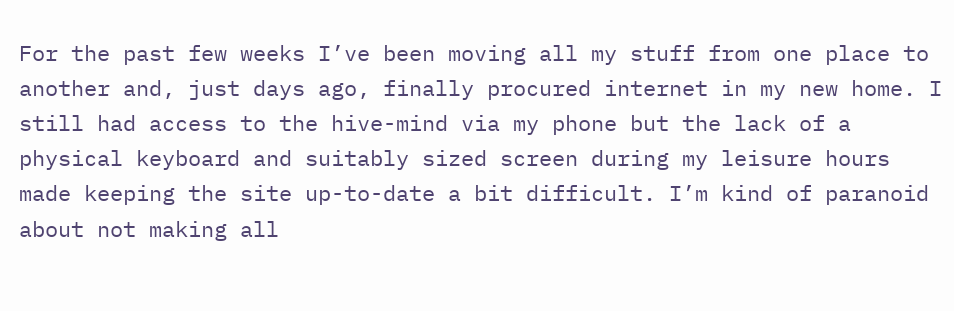For the past few weeks I’ve been moving all my stuff from one place to another and, just days ago, finally procured internet in my new home. I still had access to the hive-mind via my phone but the lack of a physical keyboard and suitably sized screen during my leisure hours made keeping the site up-to-date a bit difficult. I’m kind of paranoid about not making all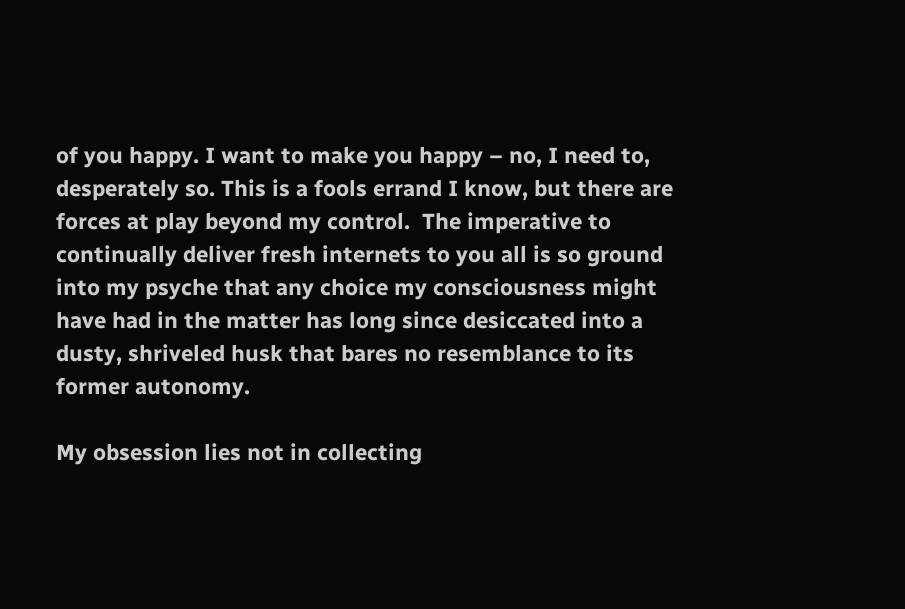of you happy. I want to make you happy – no, I need to, desperately so. This is a fools errand I know, but there are forces at play beyond my control.  The imperative to continually deliver fresh internets to you all is so ground into my psyche that any choice my consciousness might have had in the matter has long since desiccated into a dusty, shriveled husk that bares no resemblance to its former autonomy.

My obsession lies not in collecting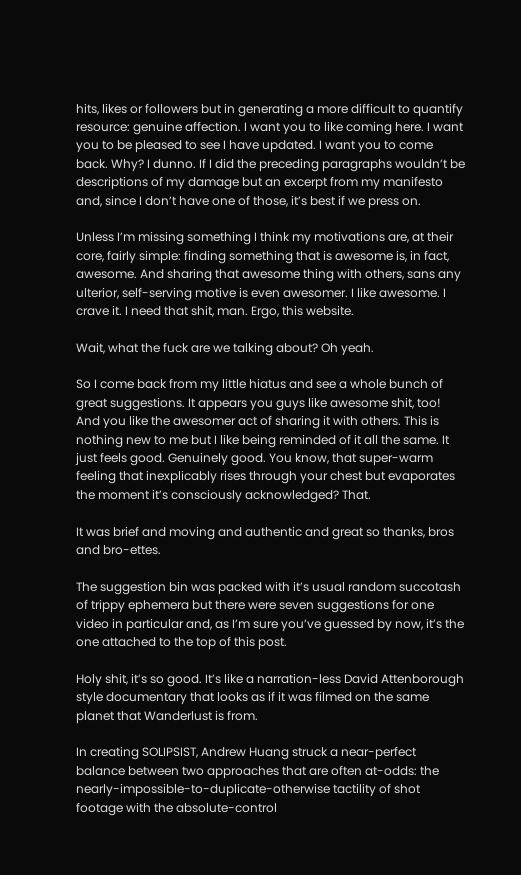hits, likes or followers but in generating a more difficult to quantify resource: genuine affection. I want you to like coming here. I want you to be pleased to see I have updated. I want you to come back. Why? I dunno. If I did the preceding paragraphs wouldn’t be descriptions of my damage but an excerpt from my manifesto and, since I don’t have one of those, it’s best if we press on.

Unless I’m missing something I think my motivations are, at their core, fairly simple: finding something that is awesome is, in fact, awesome. And sharing that awesome thing with others, sans any ulterior, self-serving motive is even awesomer. I like awesome. I crave it. I need that shit, man. Ergo, this website.

Wait, what the fuck are we talking about? Oh yeah.

So I come back from my little hiatus and see a whole bunch of great suggestions. It appears you guys like awesome shit, too! And you like the awesomer act of sharing it with others. This is nothing new to me but I like being reminded of it all the same. It just feels good. Genuinely good. You know, that super-warm feeling that inexplicably rises through your chest but evaporates the moment it’s consciously acknowledged? That.

It was brief and moving and authentic and great so thanks, bros and bro-ettes.

The suggestion bin was packed with it’s usual random succotash of trippy ephemera but there were seven suggestions for one video in particular and, as I’m sure you’ve guessed by now, it’s the one attached to the top of this post.

Holy shit, it’s so good. It’s like a narration-less David Attenborough style documentary that looks as if it was filmed on the same planet that Wanderlust is from.

In creating SOLIPSIST, Andrew Huang struck a near-perfect balance between two approaches that are often at-odds: the nearly-impossible-to-duplicate-otherwise tactility of shot footage with the absolute-control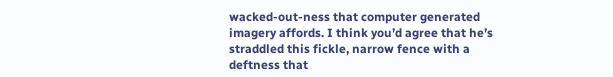wacked-out-ness that computer generated imagery affords. I think you’d agree that he’s straddled this fickle, narrow fence with a deftness that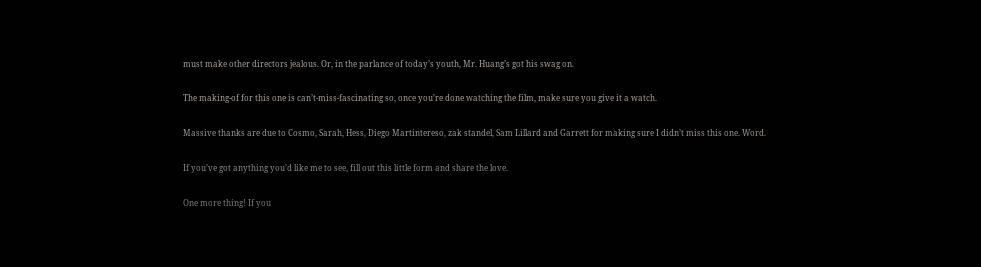must make other directors jealous. Or, in the parlance of today’s youth, Mr. Huang’s got his swag on.

The making-of for this one is can’t-miss-fascinating so, once you’re done watching the film, make sure you give it a watch.

Massive thanks are due to Cosmo, Sarah, Hess, Diego Martintereso, zak standel, Sam Lillard and Garrett for making sure I didn’t miss this one. Word.

If you’ve got anything you’d like me to see, fill out this little form and share the love.

One more thing! If you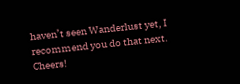haven’t seen Wanderlust yet, I recommend you do that next. Cheers!